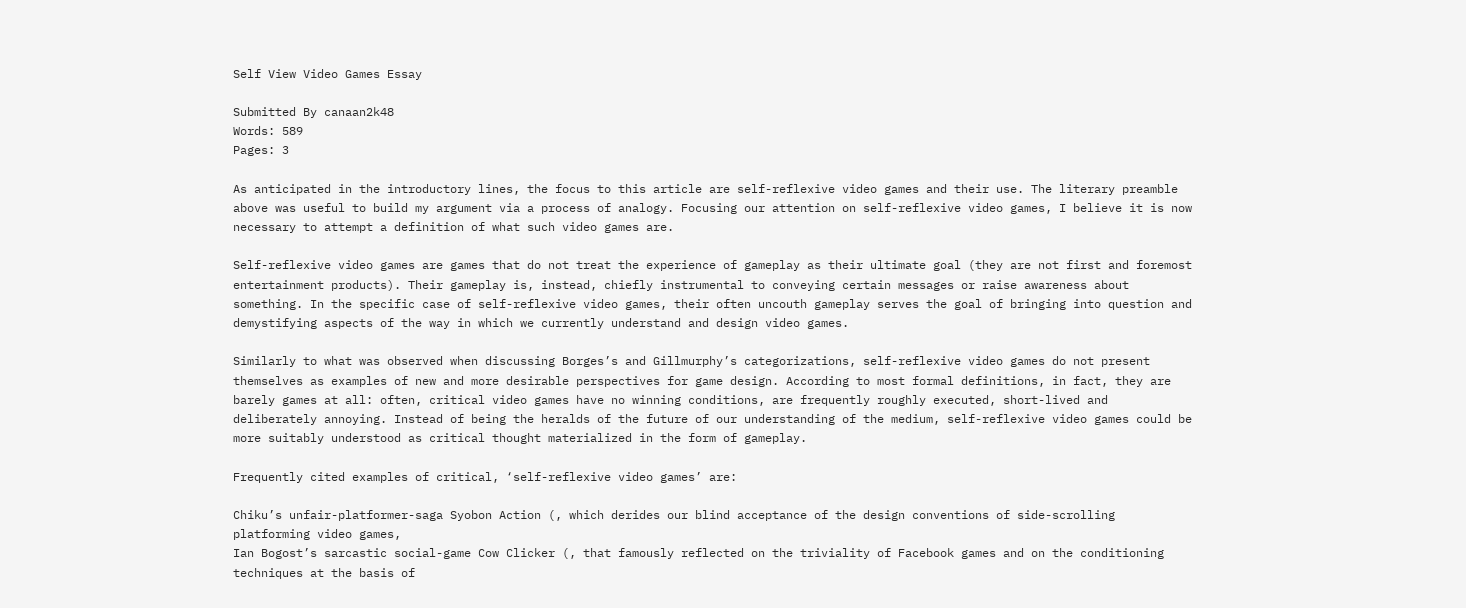Self View Video Games Essay

Submitted By canaan2k48
Words: 589
Pages: 3

As anticipated in the introductory lines, the focus to this article are self-reflexive video games and their use. The literary preamble above was useful to build my argument via a process of analogy. Focusing our attention on self-reflexive video games, I believe it is now necessary to attempt a definition of what such video games are.

Self-reflexive video games are games that do not treat the experience of gameplay as their ultimate goal (they are not first and foremost entertainment products). Their gameplay is, instead, chiefly instrumental to conveying certain messages or raise awareness about something. In the specific case of self-reflexive video games, their often uncouth gameplay serves the goal of bringing into question and demystifying aspects of the way in which we currently understand and design video games.

Similarly to what was observed when discussing Borges’s and Gillmurphy’s categorizations, self-reflexive video games do not present themselves as examples of new and more desirable perspectives for game design. According to most formal definitions, in fact, they are barely games at all: often, critical video games have no winning conditions, are frequently roughly executed, short-lived and deliberately annoying. Instead of being the heralds of the future of our understanding of the medium, self-reflexive video games could be more suitably understood as critical thought materialized in the form of gameplay.

Frequently cited examples of critical, ‘self-reflexive video games’ are:

Chiku’s unfair-platformer-saga Syobon Action (, which derides our blind acceptance of the design conventions of side-scrolling platforming video games,
Ian Bogost’s sarcastic social-game Cow Clicker (, that famously reflected on the triviality of Facebook games and on the conditioning techniques at the basis of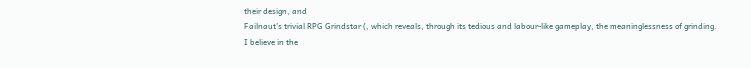their design, and
Failnaut’s trivial RPG Grindstar (, which reveals, through its tedious and labour-like gameplay, the meaninglessness of grinding.
I believe in the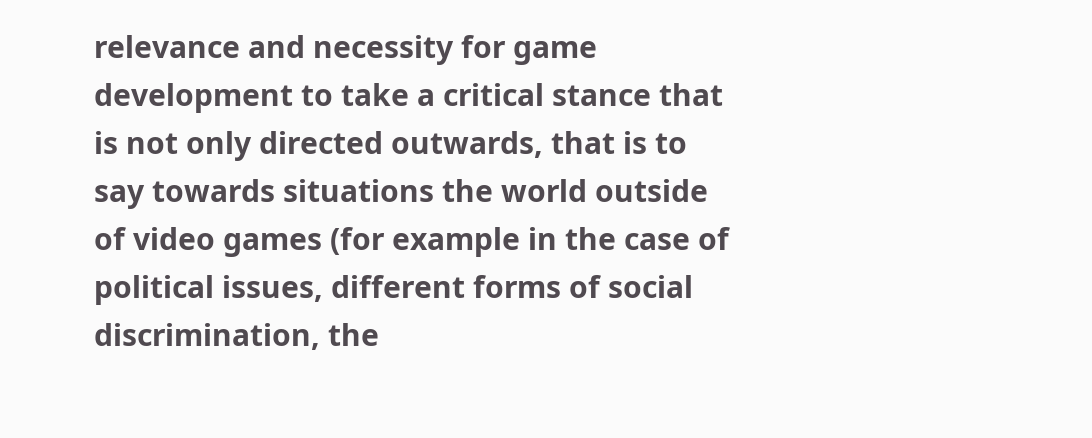relevance and necessity for game development to take a critical stance that is not only directed outwards, that is to say towards situations the world outside of video games (for example in the case of political issues, different forms of social discrimination, the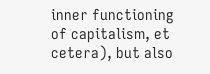inner functioning of capitalism, et cetera), but also